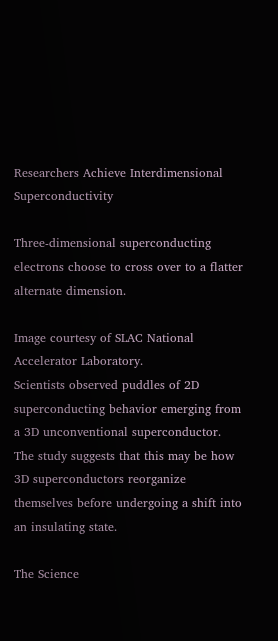Researchers Achieve Interdimensional Superconductivity

Three-dimensional superconducting electrons choose to cross over to a flatter alternate dimension.

Image courtesy of SLAC National Accelerator Laboratory.
Scientists observed puddles of 2D superconducting behavior emerging from a 3D unconventional superconductor. The study suggests that this may be how 3D superconductors reorganize themselves before undergoing a shift into an insulating state.

The Science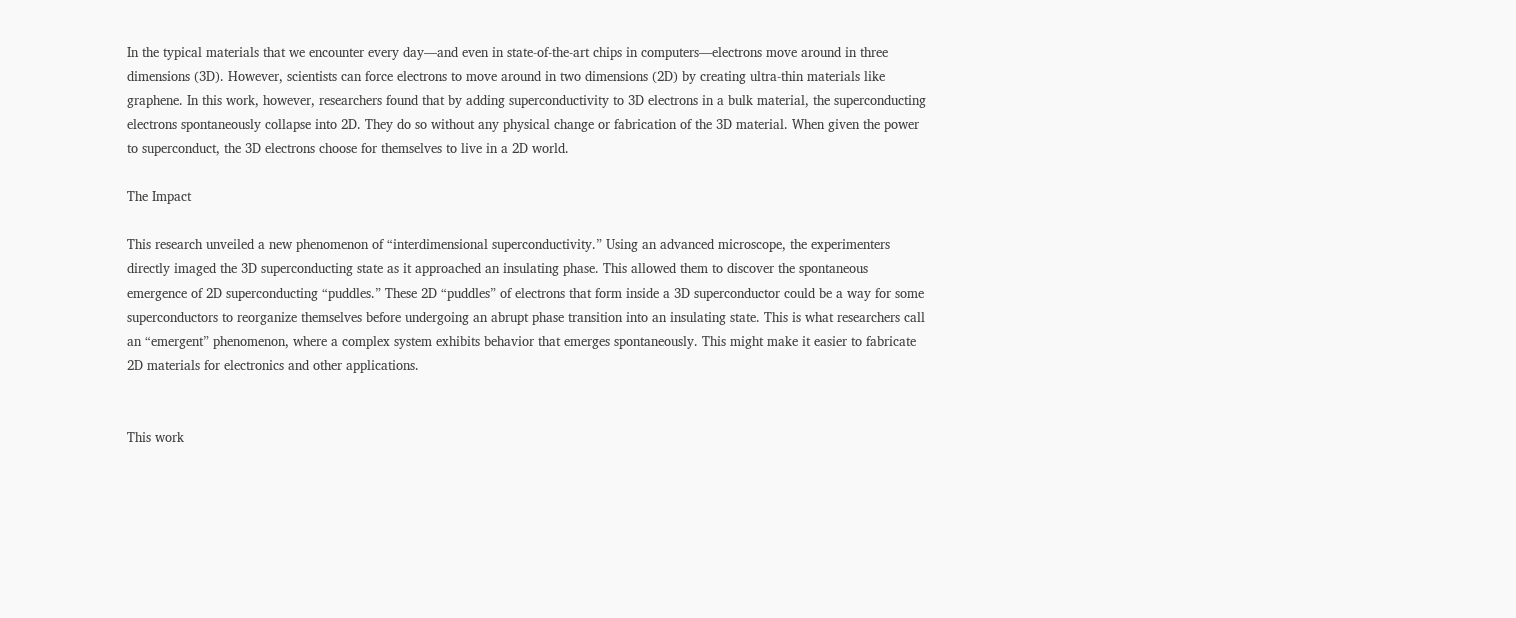In the typical materials that we encounter every day—and even in state-of-the-art chips in computers—electrons move around in three dimensions (3D). However, scientists can force electrons to move around in two dimensions (2D) by creating ultra-thin materials like graphene. In this work, however, researchers found that by adding superconductivity to 3D electrons in a bulk material, the superconducting electrons spontaneously collapse into 2D. They do so without any physical change or fabrication of the 3D material. When given the power to superconduct, the 3D electrons choose for themselves to live in a 2D world.

The Impact

This research unveiled a new phenomenon of “interdimensional superconductivity.” Using an advanced microscope, the experimenters directly imaged the 3D superconducting state as it approached an insulating phase. This allowed them to discover the spontaneous emergence of 2D superconducting “puddles.” These 2D “puddles” of electrons that form inside a 3D superconductor could be a way for some superconductors to reorganize themselves before undergoing an abrupt phase transition into an insulating state. This is what researchers call an “emergent” phenomenon, where a complex system exhibits behavior that emerges spontaneously. This might make it easier to fabricate 2D materials for electronics and other applications.


This work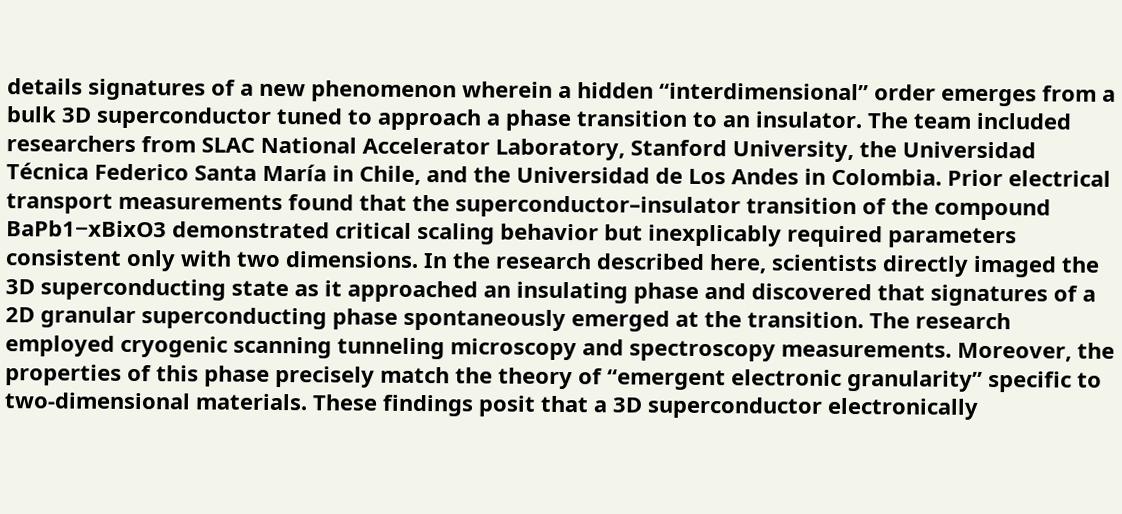details signatures of a new phenomenon wherein a hidden “interdimensional” order emerges from a bulk 3D superconductor tuned to approach a phase transition to an insulator. The team included researchers from SLAC National Accelerator Laboratory, Stanford University, the Universidad Técnica Federico Santa María in Chile, and the Universidad de Los Andes in Colombia. Prior electrical transport measurements found that the superconductor–insulator transition of the compound BaPb1−xBixO3 demonstrated critical scaling behavior but inexplicably required parameters consistent only with two dimensions. In the research described here, scientists directly imaged the 3D superconducting state as it approached an insulating phase and discovered that signatures of a 2D granular superconducting phase spontaneously emerged at the transition. The research employed cryogenic scanning tunneling microscopy and spectroscopy measurements. Moreover, the properties of this phase precisely match the theory of “emergent electronic granularity” specific to two-dimensional materials. These findings posit that a 3D superconductor electronically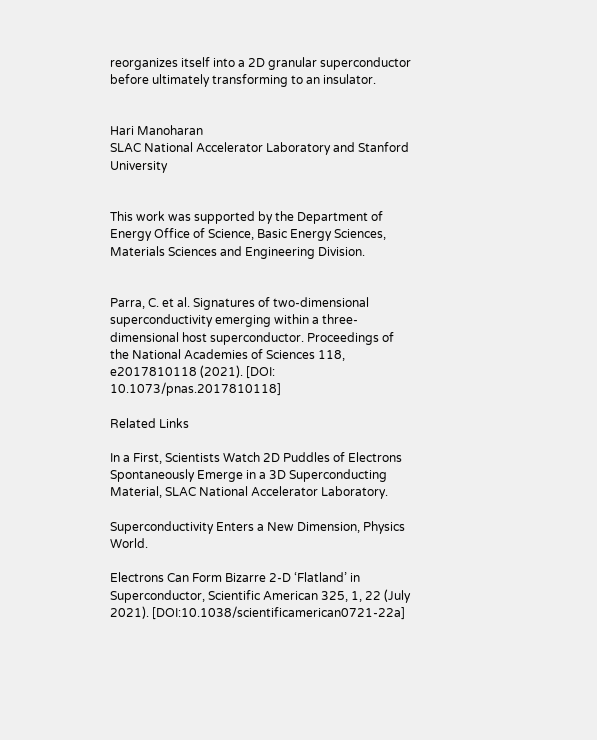reorganizes itself into a 2D granular superconductor before ultimately transforming to an insulator.


Hari Manoharan
SLAC National Accelerator Laboratory and Stanford University


This work was supported by the Department of Energy Office of Science, Basic Energy Sciences, Materials Sciences and Engineering Division.


Parra, C. et al. Signatures of two-dimensional superconductivity emerging within a three-dimensional host superconductor. Proceedings of the National Academies of Sciences 118, e2017810118 (2021). [DOI: 10.1073/pnas.2017810118]

Related Links

In a First, Scientists Watch 2D Puddles of Electrons Spontaneously Emerge in a 3D Superconducting Material, SLAC National Accelerator Laboratory.

Superconductivity Enters a New Dimension, Physics World.

Electrons Can Form Bizarre 2-D ‘Flatland’ in Superconductor, Scientific American 325, 1, 22 (July 2021). [DOI:10.1038/scientificamerican0721-22a]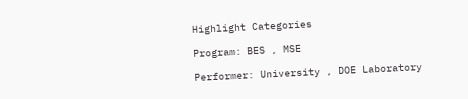Highlight Categories

Program: BES , MSE

Performer: University , DOE Laboratory